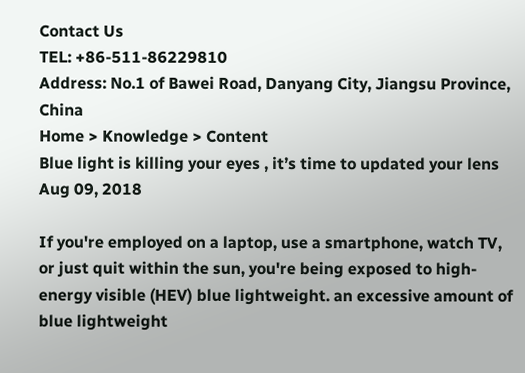Contact Us
TEL: +86-511-86229810
Address: No.1 of Bawei Road, Danyang City, Jiangsu Province, China
Home > Knowledge > Content
Blue light is killing your eyes , it’s time to updated your lens
Aug 09, 2018

If you're employed on a laptop, use a smartphone, watch TV, or just quit within the sun, you're being exposed to high-energy visible (HEV) blue lightweight. an excessive amount of blue lightweight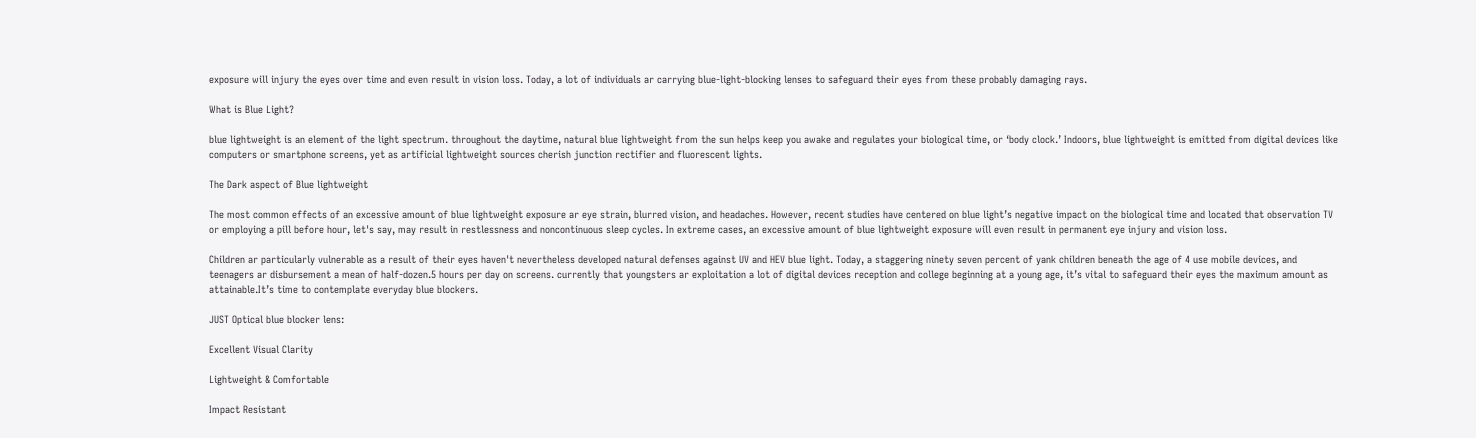exposure will injury the eyes over time and even result in vision loss. Today, a lot of individuals ar carrying blue-light-blocking lenses to safeguard their eyes from these probably damaging rays.

What is Blue Light?

blue lightweight is an element of the light spectrum. throughout the daytime, natural blue lightweight from the sun helps keep you awake and regulates your biological time, or ‘body clock.’ Indoors, blue lightweight is emitted from digital devices like computers or smartphone screens, yet as artificial lightweight sources cherish junction rectifier and fluorescent lights.

The Dark aspect of Blue lightweight

The most common effects of an excessive amount of blue lightweight exposure ar eye strain, blurred vision, and headaches. However, recent studies have centered on blue light’s negative impact on the biological time and located that observation TV or employing a pill before hour, let's say, may result in restlessness and noncontinuous sleep cycles. In extreme cases, an excessive amount of blue lightweight exposure will even result in permanent eye injury and vision loss.

Children ar particularly vulnerable as a result of their eyes haven't nevertheless developed natural defenses against UV and HEV blue light. Today, a staggering ninety seven percent of yank children beneath the age of 4 use mobile devices, and teenagers ar disbursement a mean of half-dozen.5 hours per day on screens. currently that youngsters ar exploitation a lot of digital devices reception and college beginning at a young age, it’s vital to safeguard their eyes the maximum amount as attainable.It’s time to contemplate everyday blue blockers.

JUST Optical blue blocker lens:

Excellent Visual Clarity

Lightweight & Comfortable

Impact Resistant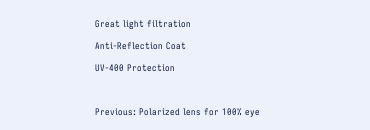Great light filtration

Anti-Reflection Coat

UV-400 Protection



Previous: Polarized lens for 100% eye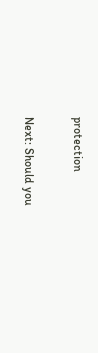protection

Next: Should you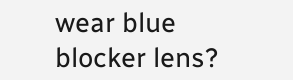wear blue blocker lens?